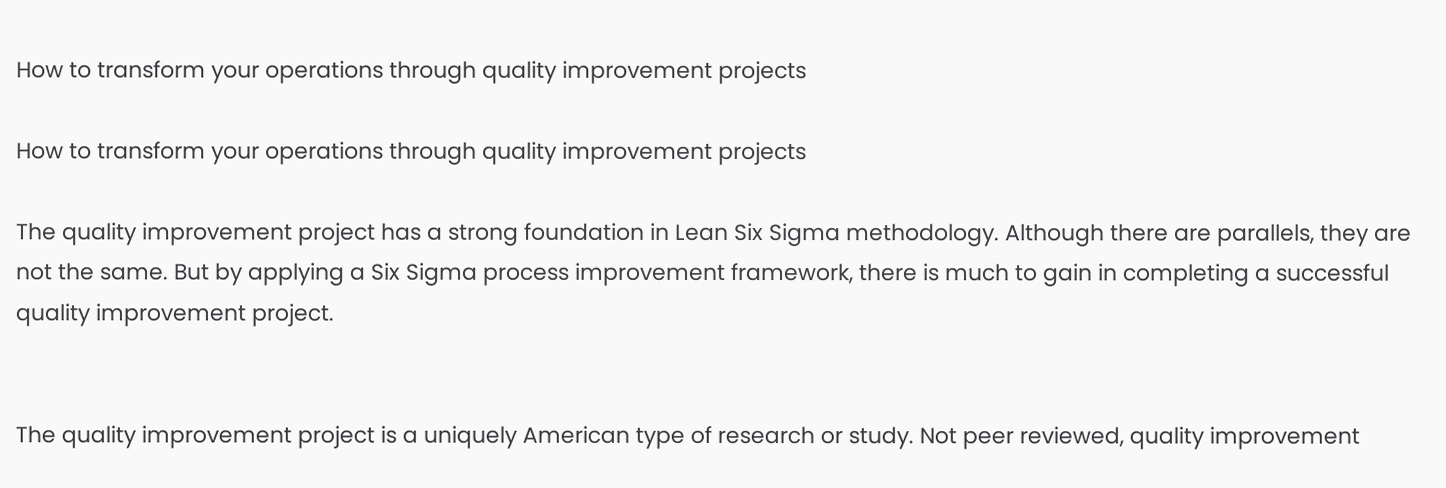How to transform your operations through quality improvement projects

How to transform your operations through quality improvement projects

The quality improvement project has a strong foundation in Lean Six Sigma methodology. Although there are parallels, they are not the same. But by applying a Six Sigma process improvement framework, there is much to gain in completing a successful quality improvement project.


The quality improvement project is a uniquely American type of research or study. Not peer reviewed, quality improvement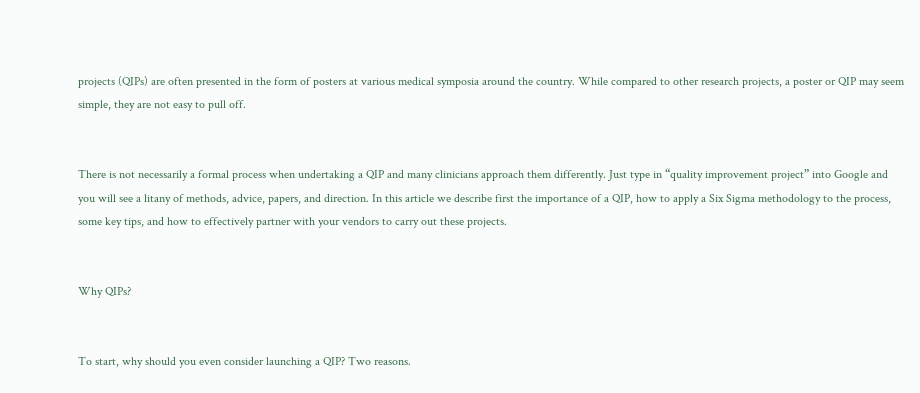projects (QIPs) are often presented in the form of posters at various medical symposia around the country. While compared to other research projects, a poster or QIP may seem simple, they are not easy to pull off.


There is not necessarily a formal process when undertaking a QIP and many clinicians approach them differently. Just type in “quality improvement project” into Google and you will see a litany of methods, advice, papers, and direction. In this article we describe first the importance of a QIP, how to apply a Six Sigma methodology to the process, some key tips, and how to effectively partner with your vendors to carry out these projects.


Why QIPs?


To start, why should you even consider launching a QIP? Two reasons.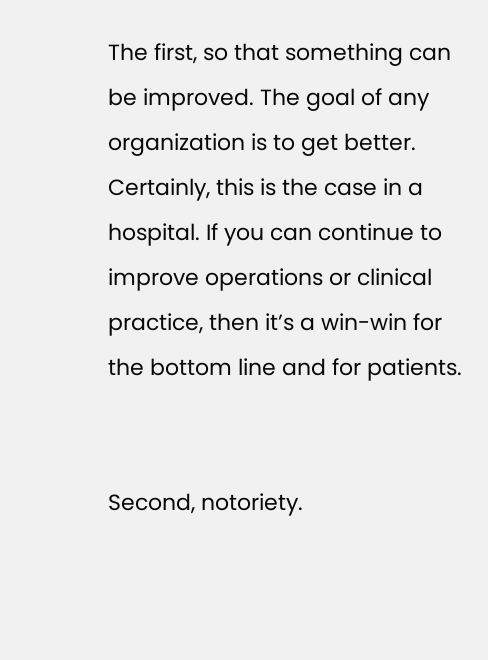The first, so that something can be improved. The goal of any organization is to get better. Certainly, this is the case in a hospital. If you can continue to improve operations or clinical practice, then it’s a win-win for the bottom line and for patients.


Second, notoriety.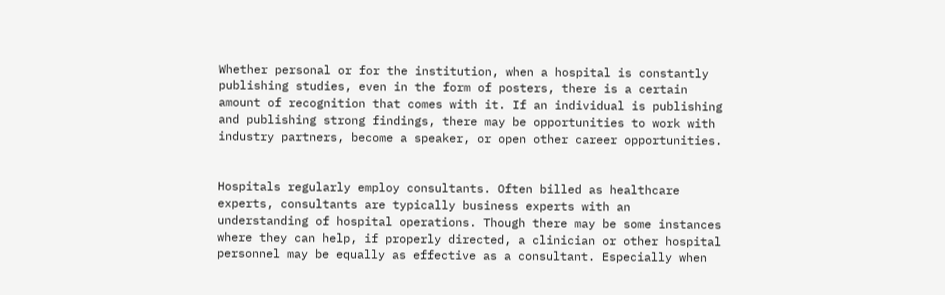Whether personal or for the institution, when a hospital is constantly publishing studies, even in the form of posters, there is a certain amount of recognition that comes with it. If an individual is publishing and publishing strong findings, there may be opportunities to work with industry partners, become a speaker, or open other career opportunities.


Hospitals regularly employ consultants. Often billed as healthcare experts, consultants are typically business experts with an understanding of hospital operations. Though there may be some instances where they can help, if properly directed, a clinician or other hospital personnel may be equally as effective as a consultant. Especially when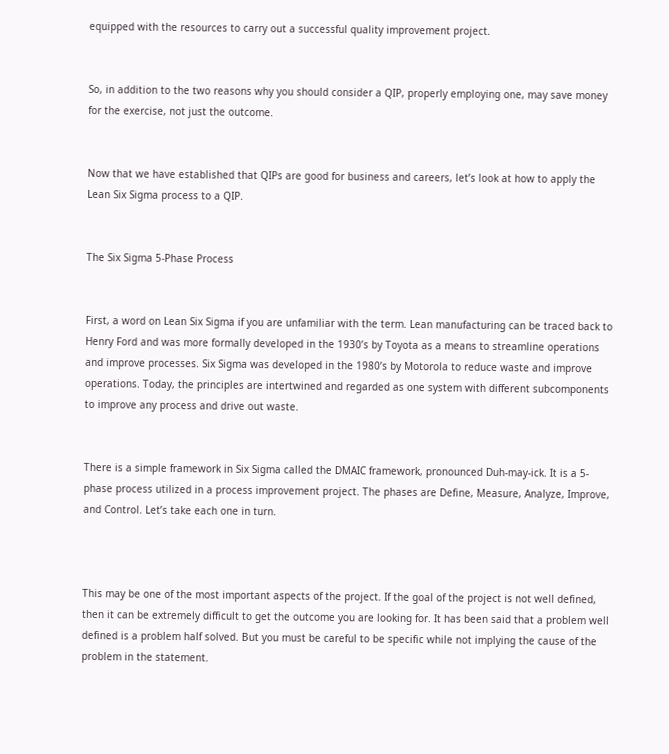equipped with the resources to carry out a successful quality improvement project.


So, in addition to the two reasons why you should consider a QIP, properly employing one, may save money for the exercise, not just the outcome.


Now that we have established that QIPs are good for business and careers, let’s look at how to apply the Lean Six Sigma process to a QIP.


The Six Sigma 5-Phase Process


First, a word on Lean Six Sigma if you are unfamiliar with the term. Lean manufacturing can be traced back to Henry Ford and was more formally developed in the 1930’s by Toyota as a means to streamline operations and improve processes. Six Sigma was developed in the 1980’s by Motorola to reduce waste and improve operations. Today, the principles are intertwined and regarded as one system with different subcomponents to improve any process and drive out waste.


There is a simple framework in Six Sigma called the DMAIC framework, pronounced Duh-may-ick. It is a 5-phase process utilized in a process improvement project. The phases are Define, Measure, Analyze, Improve, and Control. Let’s take each one in turn.



This may be one of the most important aspects of the project. If the goal of the project is not well defined, then it can be extremely difficult to get the outcome you are looking for. It has been said that a problem well defined is a problem half solved. But you must be careful to be specific while not implying the cause of the problem in the statement.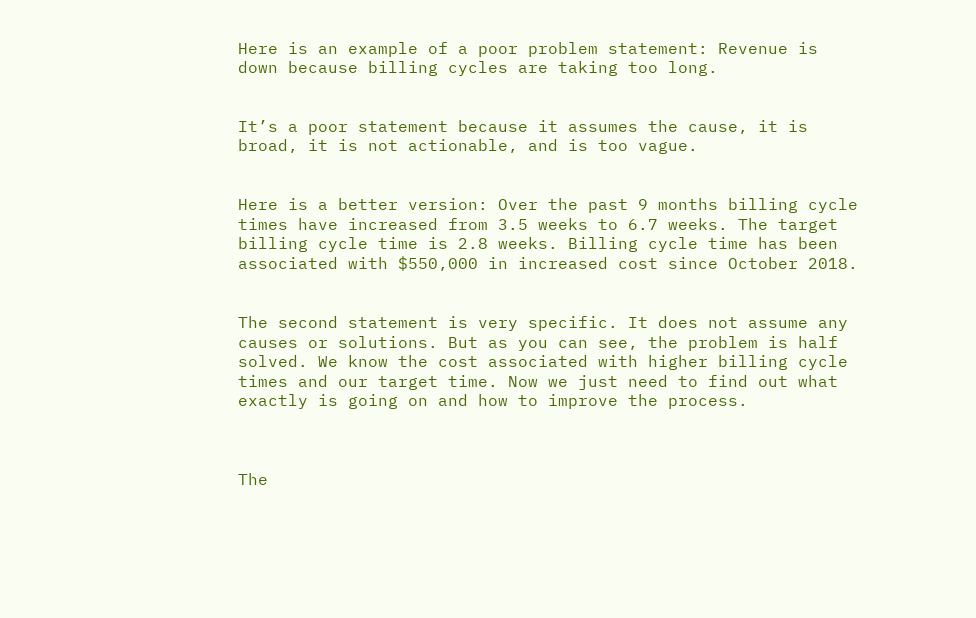Here is an example of a poor problem statement: Revenue is down because billing cycles are taking too long.


It’s a poor statement because it assumes the cause, it is broad, it is not actionable, and is too vague.


Here is a better version: Over the past 9 months billing cycle times have increased from 3.5 weeks to 6.7 weeks. The target billing cycle time is 2.8 weeks. Billing cycle time has been associated with $550,000 in increased cost since October 2018.


The second statement is very specific. It does not assume any causes or solutions. But as you can see, the problem is half solved. We know the cost associated with higher billing cycle times and our target time. Now we just need to find out what exactly is going on and how to improve the process.



The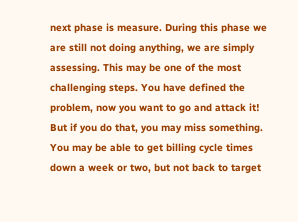next phase is measure. During this phase we are still not doing anything, we are simply assessing. This may be one of the most challenging steps. You have defined the problem, now you want to go and attack it! But if you do that, you may miss something. You may be able to get billing cycle times down a week or two, but not back to target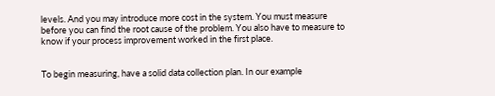levels. And you may introduce more cost in the system. You must measure before you can find the root cause of the problem. You also have to measure to know if your process improvement worked in the first place.


To begin measuring, have a solid data collection plan. In our example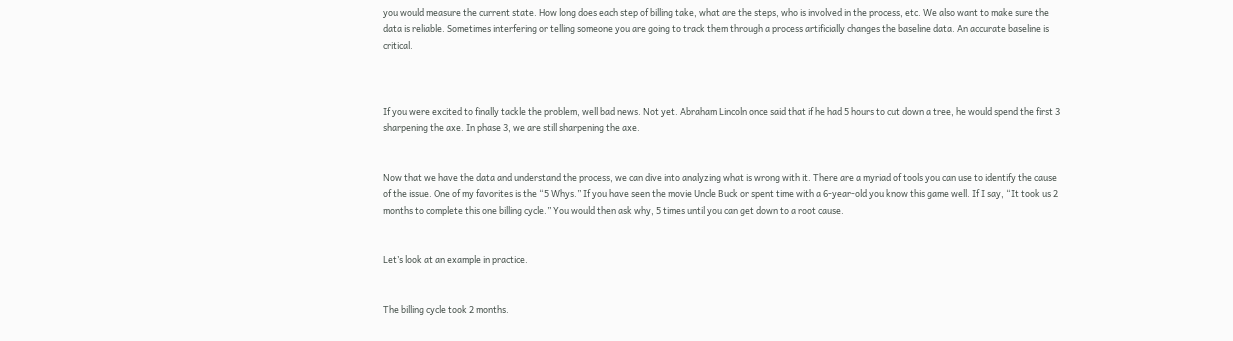you would measure the current state. How long does each step of billing take, what are the steps, who is involved in the process, etc. We also want to make sure the data is reliable. Sometimes interfering or telling someone you are going to track them through a process artificially changes the baseline data. An accurate baseline is critical.



If you were excited to finally tackle the problem, well bad news. Not yet. Abraham Lincoln once said that if he had 5 hours to cut down a tree, he would spend the first 3 sharpening the axe. In phase 3, we are still sharpening the axe.


Now that we have the data and understand the process, we can dive into analyzing what is wrong with it. There are a myriad of tools you can use to identify the cause of the issue. One of my favorites is the “5 Whys.” If you have seen the movie Uncle Buck or spent time with a 6-year-old you know this game well. If I say, “It took us 2 months to complete this one billing cycle.” You would then ask why, 5 times until you can get down to a root cause.


Let’s look at an example in practice.


The billing cycle took 2 months.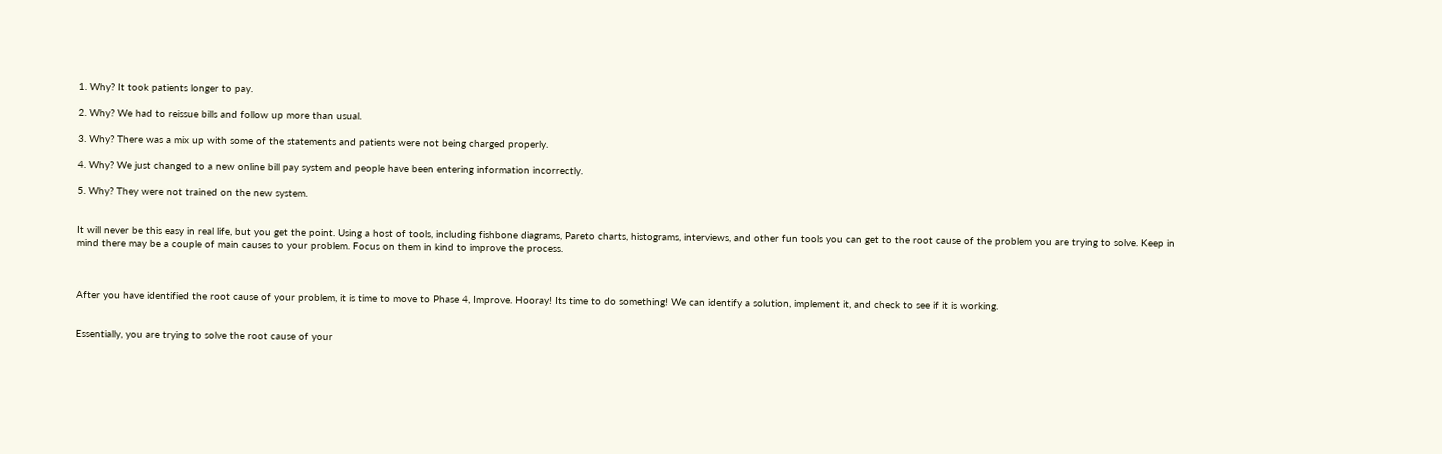1. Why? It took patients longer to pay.

2. Why? We had to reissue bills and follow up more than usual.

3. Why? There was a mix up with some of the statements and patients were not being charged properly.

4. Why? We just changed to a new online bill pay system and people have been entering information incorrectly.

5. Why? They were not trained on the new system.


It will never be this easy in real life, but you get the point. Using a host of tools, including fishbone diagrams, Pareto charts, histograms, interviews, and other fun tools you can get to the root cause of the problem you are trying to solve. Keep in mind there may be a couple of main causes to your problem. Focus on them in kind to improve the process.



After you have identified the root cause of your problem, it is time to move to Phase 4, Improve. Hooray! Its time to do something! We can identify a solution, implement it, and check to see if it is working.


Essentially, you are trying to solve the root cause of your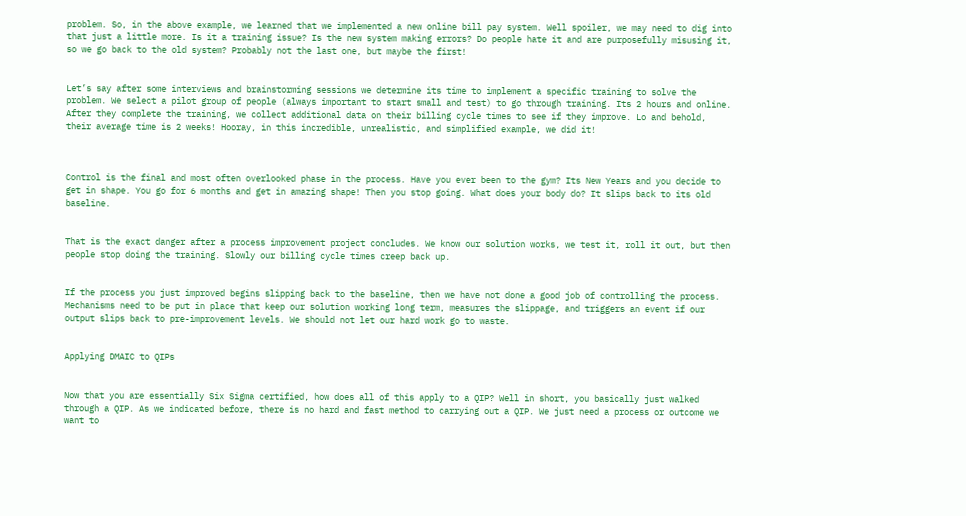problem. So, in the above example, we learned that we implemented a new online bill pay system. Well spoiler, we may need to dig into that just a little more. Is it a training issue? Is the new system making errors? Do people hate it and are purposefully misusing it, so we go back to the old system? Probably not the last one, but maybe the first!


Let’s say after some interviews and brainstorming sessions we determine its time to implement a specific training to solve the problem. We select a pilot group of people (always important to start small and test) to go through training. Its 2 hours and online. After they complete the training, we collect additional data on their billing cycle times to see if they improve. Lo and behold, their average time is 2 weeks! Hooray, in this incredible, unrealistic, and simplified example, we did it!



Control is the final and most often overlooked phase in the process. Have you ever been to the gym? Its New Years and you decide to get in shape. You go for 6 months and get in amazing shape! Then you stop going. What does your body do? It slips back to its old baseline.


That is the exact danger after a process improvement project concludes. We know our solution works, we test it, roll it out, but then people stop doing the training. Slowly our billing cycle times creep back up.


If the process you just improved begins slipping back to the baseline, then we have not done a good job of controlling the process. Mechanisms need to be put in place that keep our solution working long term, measures the slippage, and triggers an event if our output slips back to pre-improvement levels. We should not let our hard work go to waste.


Applying DMAIC to QIPs


Now that you are essentially Six Sigma certified, how does all of this apply to a QIP? Well in short, you basically just walked through a QIP. As we indicated before, there is no hard and fast method to carrying out a QIP. We just need a process or outcome we want to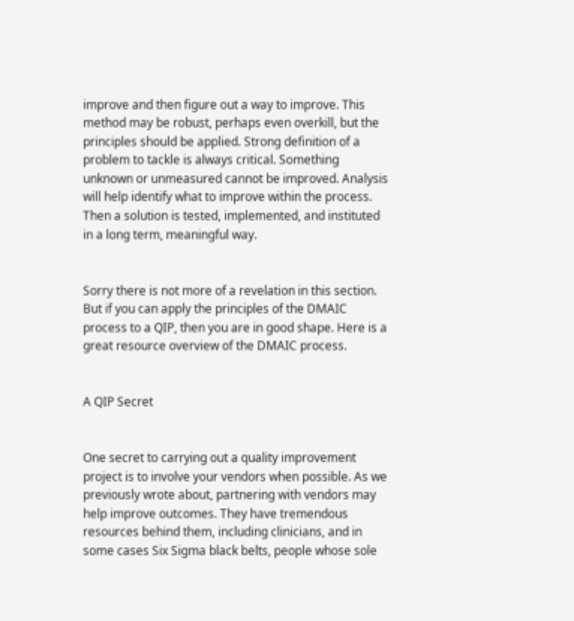improve and then figure out a way to improve. This method may be robust, perhaps even overkill, but the principles should be applied. Strong definition of a problem to tackle is always critical. Something unknown or unmeasured cannot be improved. Analysis will help identify what to improve within the process. Then a solution is tested, implemented, and instituted in a long term, meaningful way.


Sorry there is not more of a revelation in this section. But if you can apply the principles of the DMAIC process to a QIP, then you are in good shape. Here is a great resource overview of the DMAIC process.


A QIP Secret


One secret to carrying out a quality improvement project is to involve your vendors when possible. As we previously wrote about, partnering with vendors may help improve outcomes. They have tremendous resources behind them, including clinicians, and in some cases Six Sigma black belts, people whose sole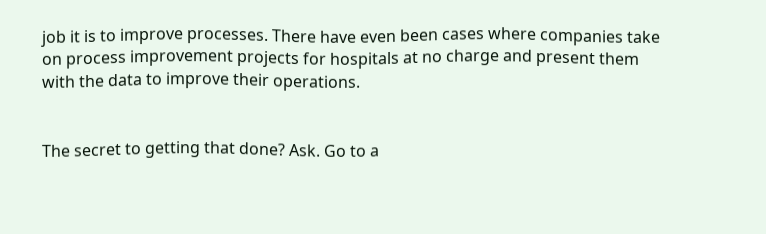job it is to improve processes. There have even been cases where companies take on process improvement projects for hospitals at no charge and present them with the data to improve their operations.


The secret to getting that done? Ask. Go to a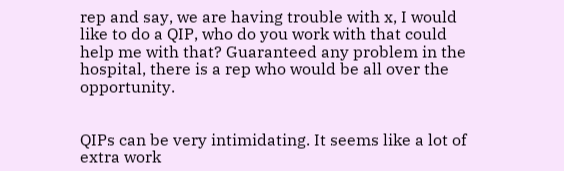rep and say, we are having trouble with x, I would like to do a QIP, who do you work with that could help me with that? Guaranteed any problem in the hospital, there is a rep who would be all over the opportunity.


QIPs can be very intimidating. It seems like a lot of extra work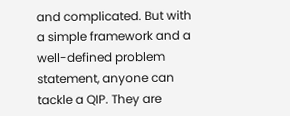and complicated. But with a simple framework and a well-defined problem statement, anyone can tackle a QIP. They are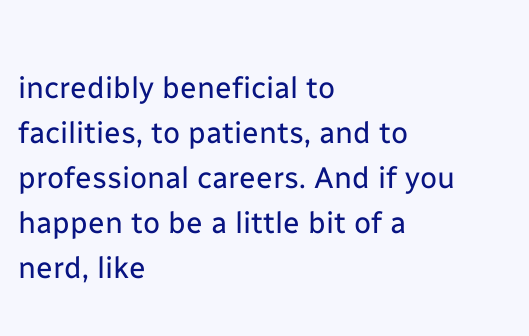incredibly beneficial to facilities, to patients, and to professional careers. And if you happen to be a little bit of a nerd, like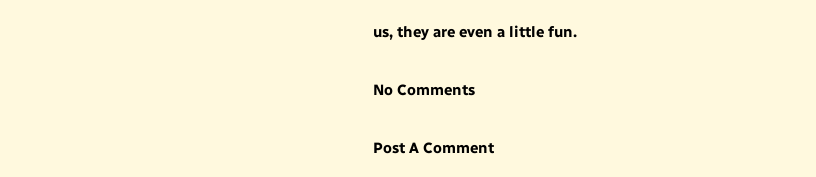us, they are even a little fun.

No Comments

Post A Comment